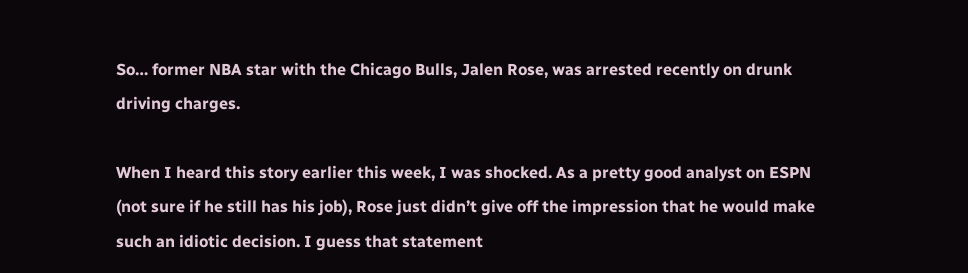So… former NBA star with the Chicago Bulls, Jalen Rose, was arrested recently on drunk driving charges.

When I heard this story earlier this week, I was shocked. As a pretty good analyst on ESPN (not sure if he still has his job), Rose just didn’t give off the impression that he would make such an idiotic decision. I guess that statement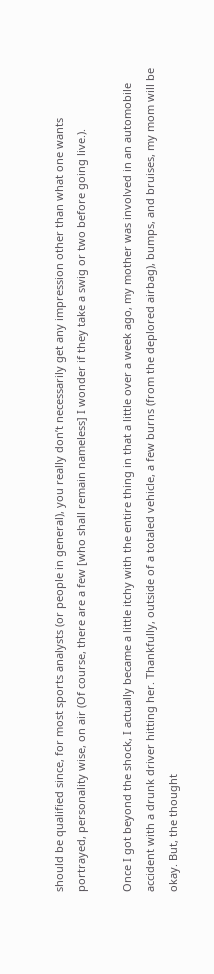should be qualified since, for most sports analysts (or people in general), you really don’t necessarily get any impression other than what one wants portrayed, personality wise, on air (Of course, there are a few [who shall remain nameless] I wonder if they take a swig or two before going live.).

Once I got beyond the shock, I actually became a little itchy with the entire thing in that a little over a week ago, my mother was involved in an automobile accident with a drunk driver hitting her. Thankfully, outside of a totaled vehicle, a few burns (from the deplored airbag), bumps, and bruises, my mom will be okay. But, the thought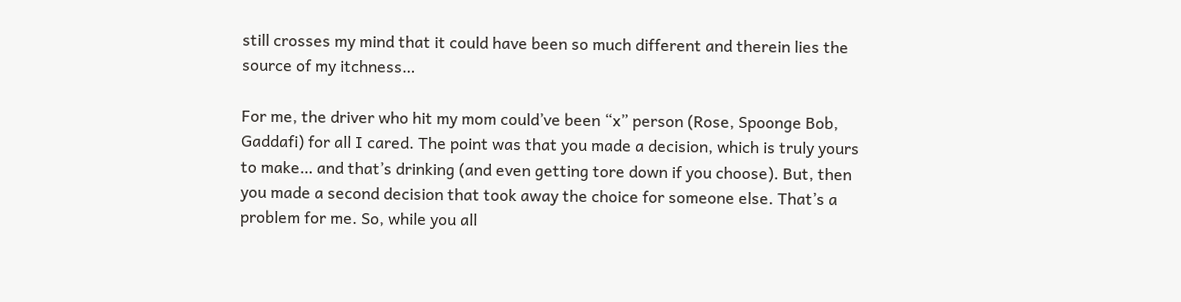still crosses my mind that it could have been so much different and therein lies the source of my itchness…

For me, the driver who hit my mom could’ve been “x” person (Rose, Spoonge Bob, Gaddafi) for all I cared. The point was that you made a decision, which is truly yours to make… and that’s drinking (and even getting tore down if you choose). But, then you made a second decision that took away the choice for someone else. That’s a problem for me. So, while you all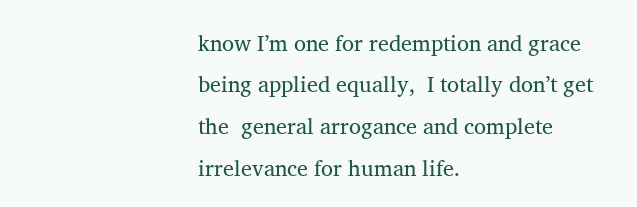know I’m one for redemption and grace being applied equally,  I totally don’t get the  general arrogance and complete irrelevance for human life.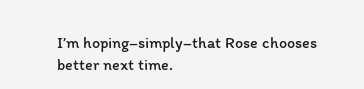I’m hoping–simply–that Rose chooses better next time.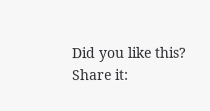Did you like this? Share it: